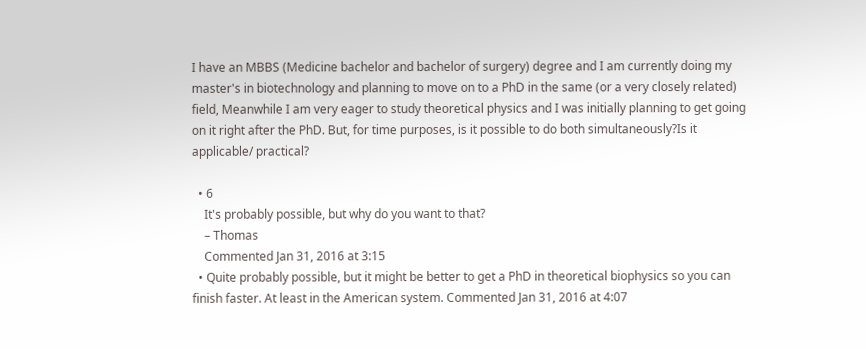I have an MBBS (Medicine bachelor and bachelor of surgery) degree and I am currently doing my master's in biotechnology and planning to move on to a PhD in the same (or a very closely related) field, Meanwhile I am very eager to study theoretical physics and I was initially planning to get going on it right after the PhD. But, for time purposes, is it possible to do both simultaneously?Is it applicable/ practical?

  • 6
    It's probably possible, but why do you want to that?
    – Thomas
    Commented Jan 31, 2016 at 3:15
  • Quite probably possible, but it might be better to get a PhD in theoretical biophysics so you can finish faster. At least in the American system. Commented Jan 31, 2016 at 4:07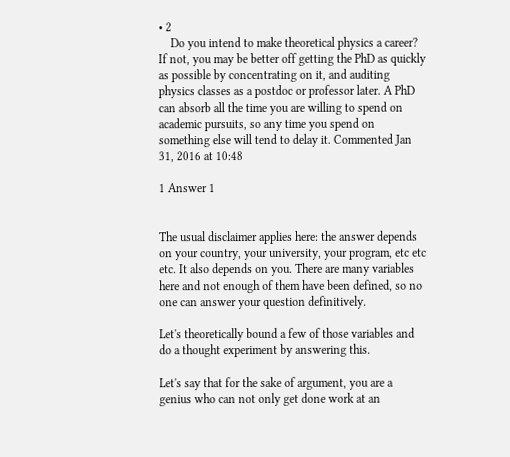• 2
    Do you intend to make theoretical physics a career? If not, you may be better off getting the PhD as quickly as possible by concentrating on it, and auditing physics classes as a postdoc or professor later. A PhD can absorb all the time you are willing to spend on academic pursuits, so any time you spend on something else will tend to delay it. Commented Jan 31, 2016 at 10:48

1 Answer 1


The usual disclaimer applies here: the answer depends on your country, your university, your program, etc etc etc. It also depends on you. There are many variables here and not enough of them have been defined, so no one can answer your question definitively.

Let's theoretically bound a few of those variables and do a thought experiment by answering this.

Let's say that for the sake of argument, you are a genius who can not only get done work at an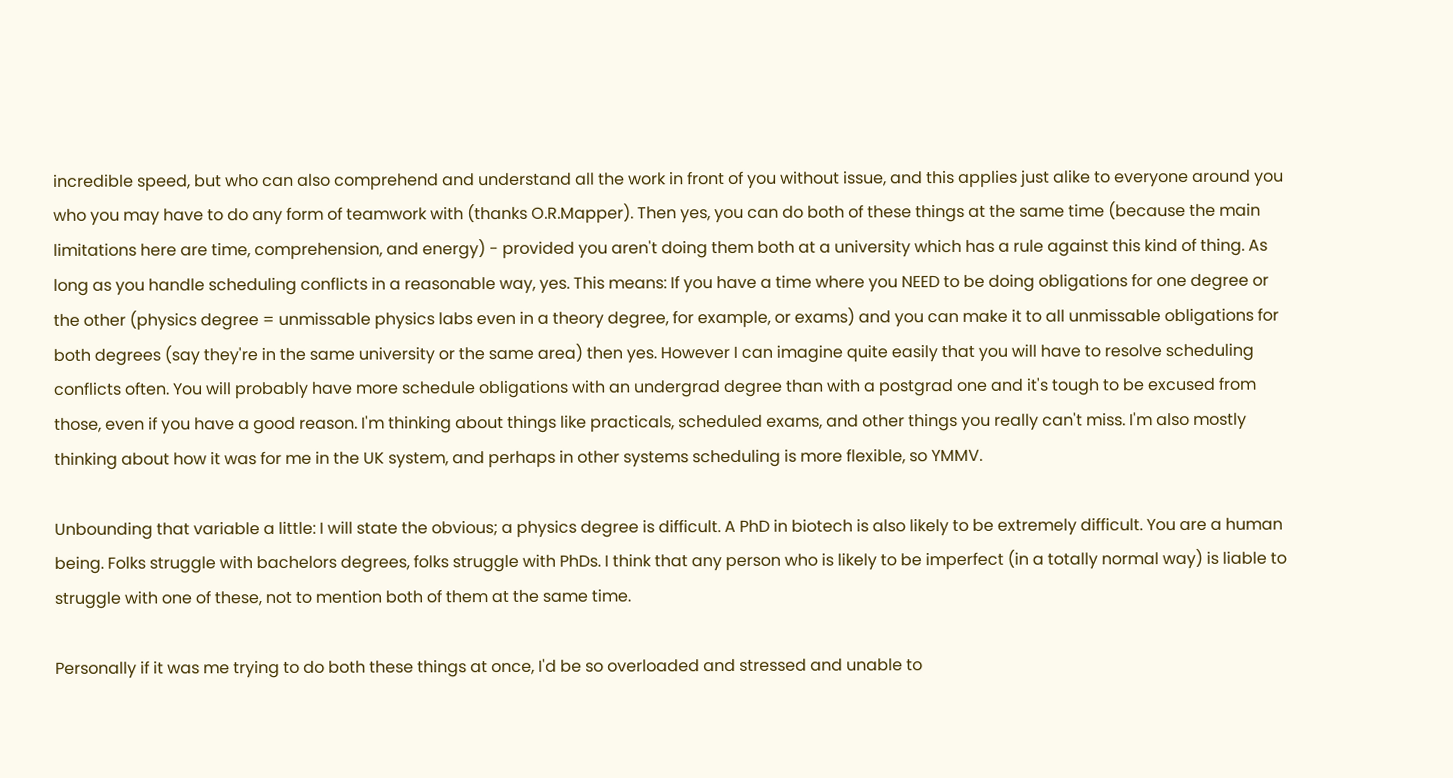incredible speed, but who can also comprehend and understand all the work in front of you without issue, and this applies just alike to everyone around you who you may have to do any form of teamwork with (thanks O.R.Mapper). Then yes, you can do both of these things at the same time (because the main limitations here are time, comprehension, and energy) - provided you aren't doing them both at a university which has a rule against this kind of thing. As long as you handle scheduling conflicts in a reasonable way, yes. This means: If you have a time where you NEED to be doing obligations for one degree or the other (physics degree = unmissable physics labs even in a theory degree, for example, or exams) and you can make it to all unmissable obligations for both degrees (say they're in the same university or the same area) then yes. However I can imagine quite easily that you will have to resolve scheduling conflicts often. You will probably have more schedule obligations with an undergrad degree than with a postgrad one and it's tough to be excused from those, even if you have a good reason. I'm thinking about things like practicals, scheduled exams, and other things you really can't miss. I'm also mostly thinking about how it was for me in the UK system, and perhaps in other systems scheduling is more flexible, so YMMV.

Unbounding that variable a little: I will state the obvious; a physics degree is difficult. A PhD in biotech is also likely to be extremely difficult. You are a human being. Folks struggle with bachelors degrees, folks struggle with PhDs. I think that any person who is likely to be imperfect (in a totally normal way) is liable to struggle with one of these, not to mention both of them at the same time.

Personally if it was me trying to do both these things at once, I'd be so overloaded and stressed and unable to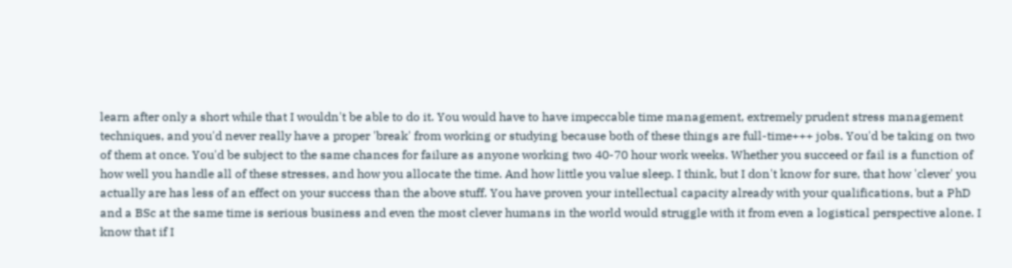learn after only a short while that I wouldn't be able to do it. You would have to have impeccable time management, extremely prudent stress management techniques, and you'd never really have a proper 'break' from working or studying because both of these things are full-time+++ jobs. You'd be taking on two of them at once. You'd be subject to the same chances for failure as anyone working two 40-70 hour work weeks. Whether you succeed or fail is a function of how well you handle all of these stresses, and how you allocate the time. And how little you value sleep. I think, but I don't know for sure, that how 'clever' you actually are has less of an effect on your success than the above stuff. You have proven your intellectual capacity already with your qualifications, but a PhD and a BSc at the same time is serious business and even the most clever humans in the world would struggle with it from even a logistical perspective alone. I know that if I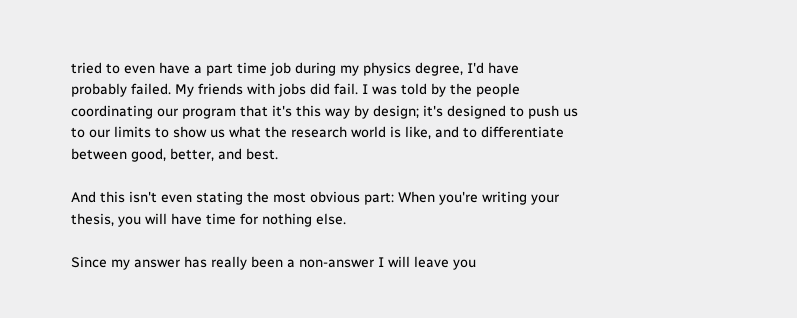tried to even have a part time job during my physics degree, I'd have probably failed. My friends with jobs did fail. I was told by the people coordinating our program that it's this way by design; it's designed to push us to our limits to show us what the research world is like, and to differentiate between good, better, and best.

And this isn't even stating the most obvious part: When you're writing your thesis, you will have time for nothing else.

Since my answer has really been a non-answer I will leave you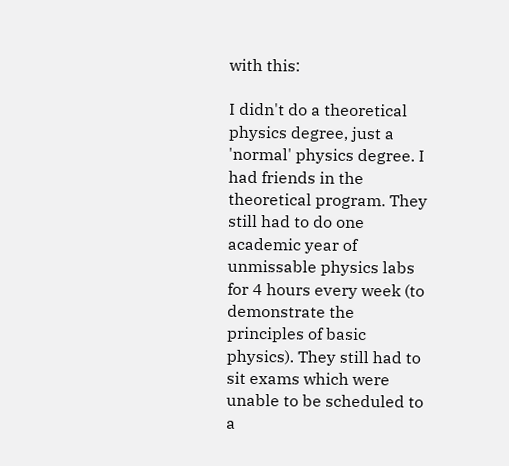with this:

I didn't do a theoretical physics degree, just a 'normal' physics degree. I had friends in the theoretical program. They still had to do one academic year of unmissable physics labs for 4 hours every week (to demonstrate the principles of basic physics). They still had to sit exams which were unable to be scheduled to a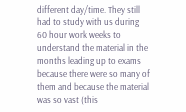different day/time. They still had to study with us during 60 hour work weeks to understand the material in the months leading up to exams because there were so many of them and because the material was so vast (this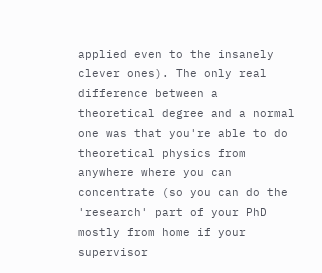applied even to the insanely clever ones). The only real difference between a theoretical degree and a normal one was that you're able to do theoretical physics from anywhere where you can concentrate (so you can do the 'research' part of your PhD mostly from home if your supervisor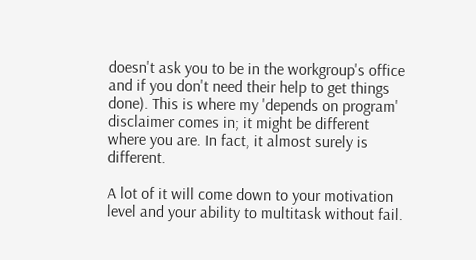doesn't ask you to be in the workgroup's office and if you don't need their help to get things done). This is where my 'depends on program' disclaimer comes in; it might be different where you are. In fact, it almost surely is different.

A lot of it will come down to your motivation level and your ability to multitask without fail.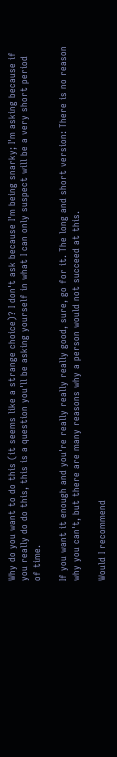Why do you want to do this (it seems like a strange choice)? I don't ask because I'm being snarky; I'm asking because if you really do do this, this is a question you'll be asking yourself in what I can only suspect will be a very short period of time.

If you want it enough and you're really really really good, sure, go for it. The long and short version: There is no reason why you can't, but there are many reasons why a person would not succeed at this.

Would I recommend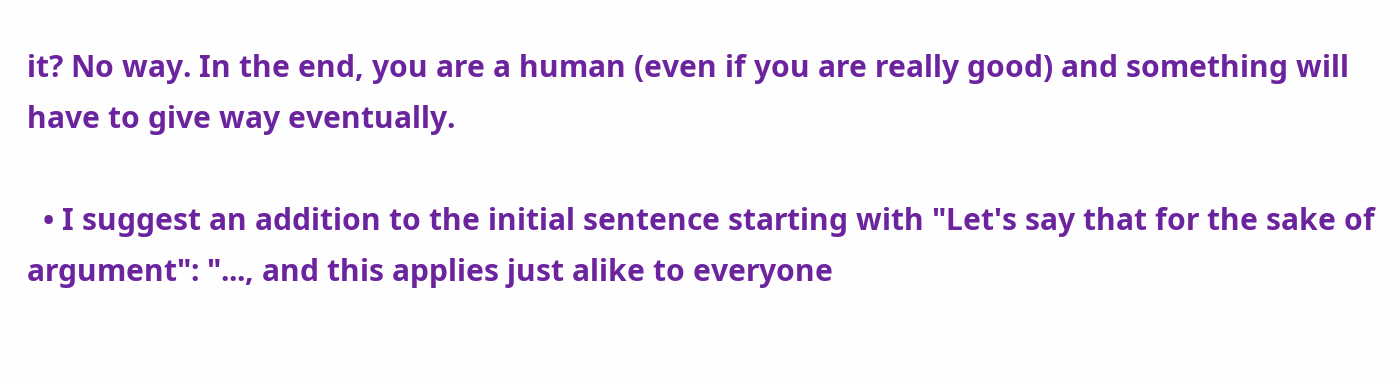it? No way. In the end, you are a human (even if you are really good) and something will have to give way eventually.

  • I suggest an addition to the initial sentence starting with "Let's say that for the sake of argument": "..., and this applies just alike to everyone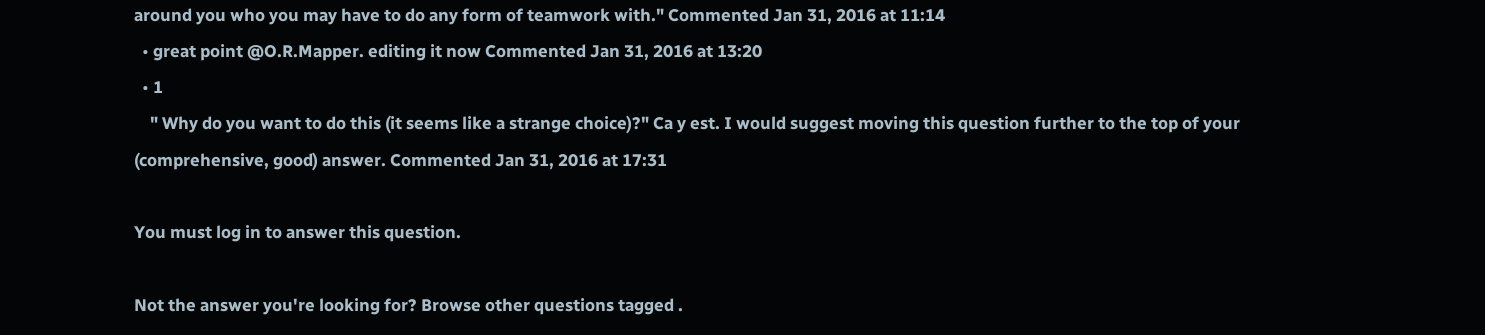around you who you may have to do any form of teamwork with." Commented Jan 31, 2016 at 11:14
  • great point @O.R.Mapper. editing it now Commented Jan 31, 2016 at 13:20
  • 1
    " Why do you want to do this (it seems like a strange choice)?" Ca y est. I would suggest moving this question further to the top of your (comprehensive, good) answer. Commented Jan 31, 2016 at 17:31

You must log in to answer this question.

Not the answer you're looking for? Browse other questions tagged .